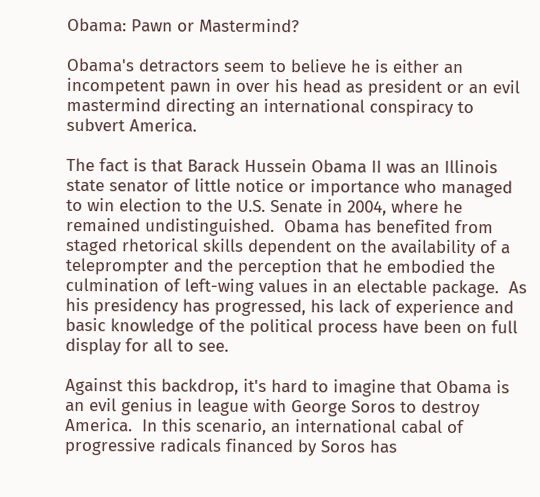Obama: Pawn or Mastermind?

Obama's detractors seem to believe he is either an incompetent pawn in over his head as president or an evil mastermind directing an international conspiracy to subvert America.

The fact is that Barack Hussein Obama II was an Illinois state senator of little notice or importance who managed to win election to the U.S. Senate in 2004, where he remained undistinguished.  Obama has benefited from staged rhetorical skills dependent on the availability of a teleprompter and the perception that he embodied the culmination of left-wing values in an electable package.  As his presidency has progressed, his lack of experience and basic knowledge of the political process have been on full display for all to see.

Against this backdrop, it's hard to imagine that Obama is an evil genius in league with George Soros to destroy America.  In this scenario, an international cabal of progressive radicals financed by Soros has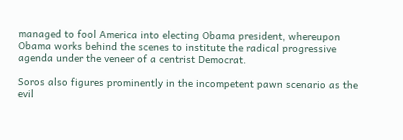managed to fool America into electing Obama president, whereupon Obama works behind the scenes to institute the radical progressive agenda under the veneer of a centrist Democrat.

Soros also figures prominently in the incompetent pawn scenario as the evil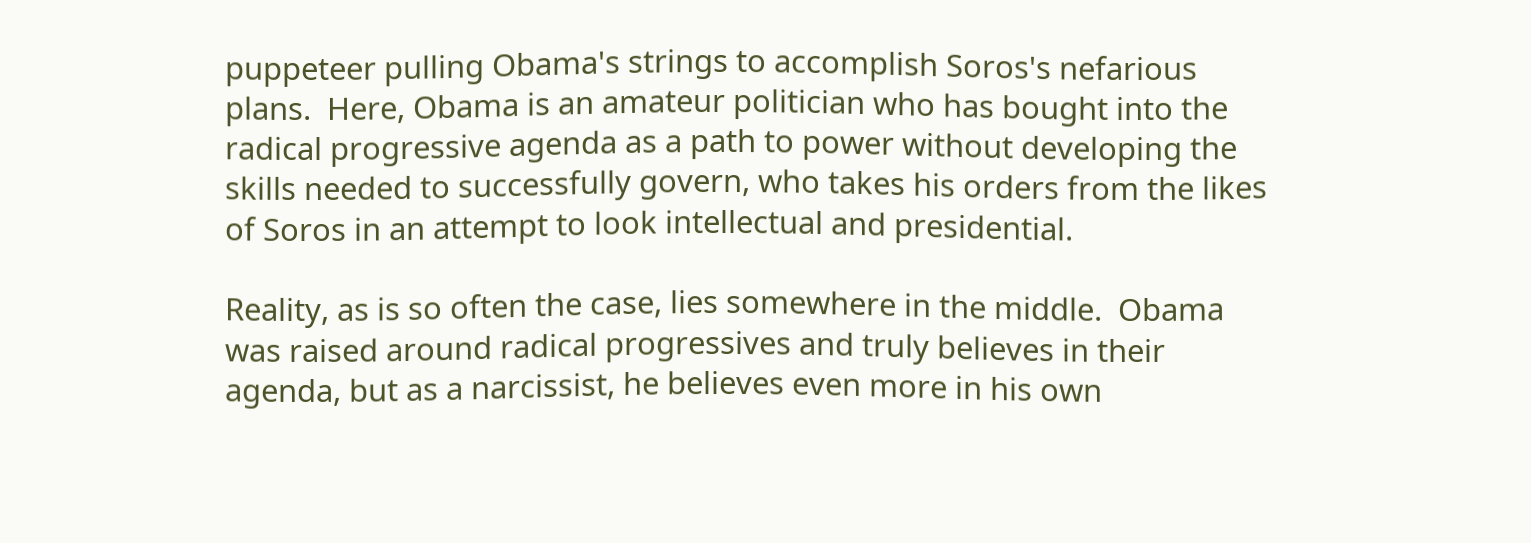puppeteer pulling Obama's strings to accomplish Soros's nefarious plans.  Here, Obama is an amateur politician who has bought into the radical progressive agenda as a path to power without developing the skills needed to successfully govern, who takes his orders from the likes of Soros in an attempt to look intellectual and presidential.

Reality, as is so often the case, lies somewhere in the middle.  Obama was raised around radical progressives and truly believes in their agenda, but as a narcissist, he believes even more in his own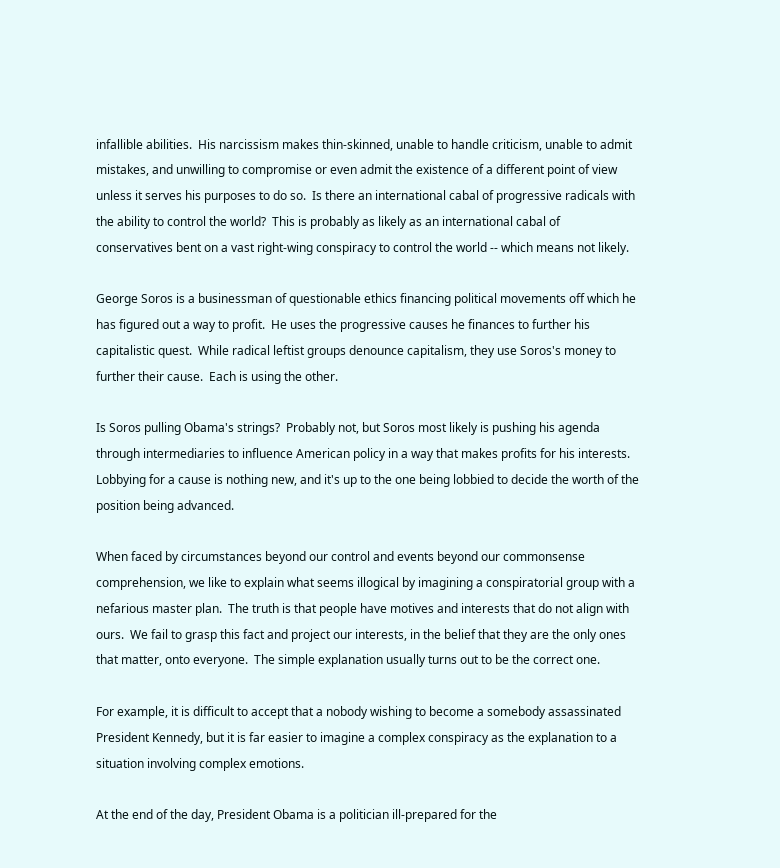infallible abilities.  His narcissism makes thin-skinned, unable to handle criticism, unable to admit mistakes, and unwilling to compromise or even admit the existence of a different point of view unless it serves his purposes to do so.  Is there an international cabal of progressive radicals with the ability to control the world?  This is probably as likely as an international cabal of conservatives bent on a vast right-wing conspiracy to control the world -- which means not likely.

George Soros is a businessman of questionable ethics financing political movements off which he has figured out a way to profit.  He uses the progressive causes he finances to further his capitalistic quest.  While radical leftist groups denounce capitalism, they use Soros's money to further their cause.  Each is using the other.

Is Soros pulling Obama's strings?  Probably not, but Soros most likely is pushing his agenda through intermediaries to influence American policy in a way that makes profits for his interests.  Lobbying for a cause is nothing new, and it's up to the one being lobbied to decide the worth of the position being advanced.

When faced by circumstances beyond our control and events beyond our commonsense comprehension, we like to explain what seems illogical by imagining a conspiratorial group with a nefarious master plan.  The truth is that people have motives and interests that do not align with ours.  We fail to grasp this fact and project our interests, in the belief that they are the only ones that matter, onto everyone.  The simple explanation usually turns out to be the correct one.

For example, it is difficult to accept that a nobody wishing to become a somebody assassinated President Kennedy, but it is far easier to imagine a complex conspiracy as the explanation to a situation involving complex emotions.

At the end of the day, President Obama is a politician ill-prepared for the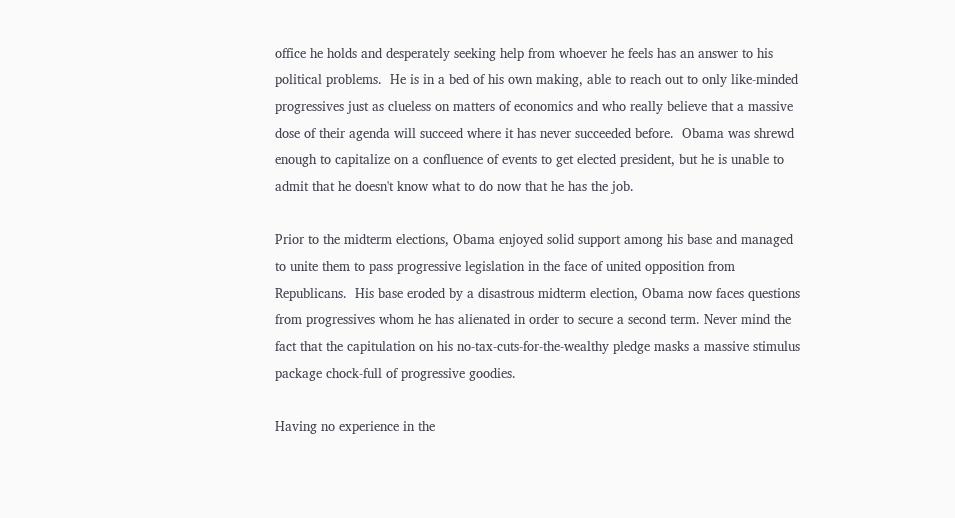office he holds and desperately seeking help from whoever he feels has an answer to his political problems.  He is in a bed of his own making, able to reach out to only like-minded progressives just as clueless on matters of economics and who really believe that a massive dose of their agenda will succeed where it has never succeeded before.  Obama was shrewd enough to capitalize on a confluence of events to get elected president, but he is unable to admit that he doesn't know what to do now that he has the job.

Prior to the midterm elections, Obama enjoyed solid support among his base and managed to unite them to pass progressive legislation in the face of united opposition from Republicans.  His base eroded by a disastrous midterm election, Obama now faces questions from progressives whom he has alienated in order to secure a second term. Never mind the fact that the capitulation on his no-tax-cuts-for-the-wealthy pledge masks a massive stimulus package chock-full of progressive goodies.

Having no experience in the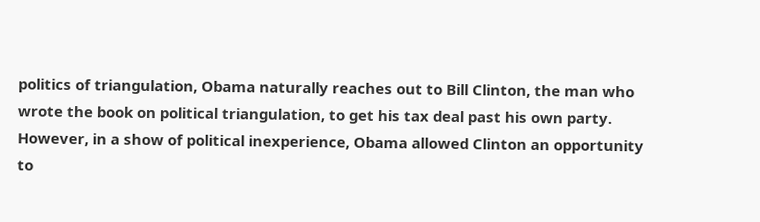politics of triangulation, Obama naturally reaches out to Bill Clinton, the man who wrote the book on political triangulation, to get his tax deal past his own party.  However, in a show of political inexperience, Obama allowed Clinton an opportunity to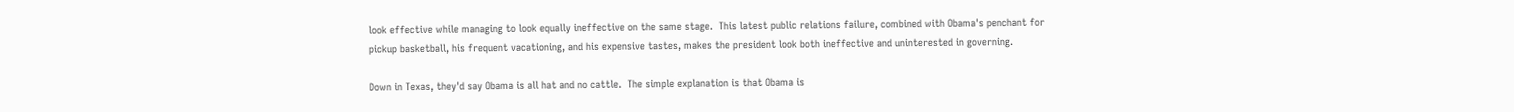look effective while managing to look equally ineffective on the same stage.  This latest public relations failure, combined with Obama's penchant for pickup basketball, his frequent vacationing, and his expensive tastes, makes the president look both ineffective and uninterested in governing.

Down in Texas, they'd say Obama is all hat and no cattle.  The simple explanation is that Obama is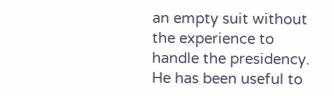an empty suit without the experience to handle the presidency.  He has been useful to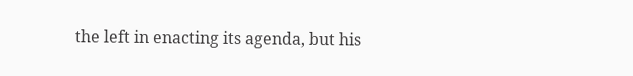the left in enacting its agenda, but his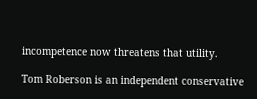incompetence now threatens that utility.

Tom Roberson is an independent conservative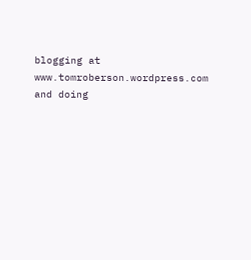blogging at www.tomroberson.wordpress.com and doing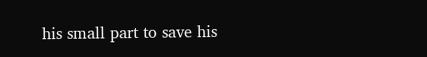his small part to save his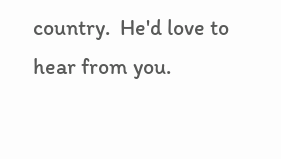country.  He'd love to hear from you.